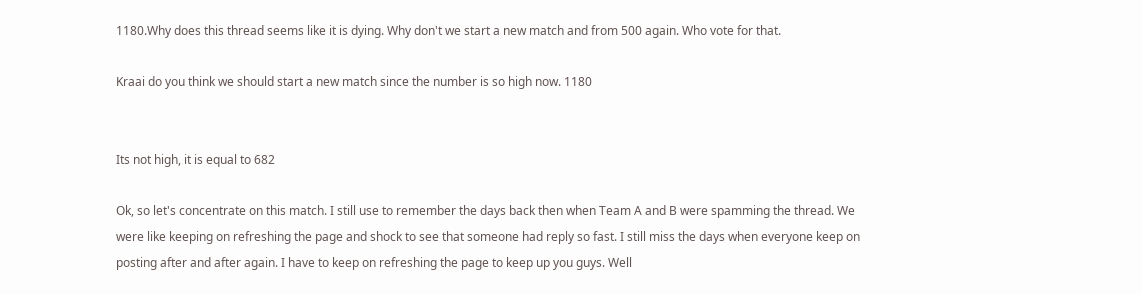1180.Why does this thread seems like it is dying. Why don't we start a new match and from 500 again. Who vote for that.

Kraai do you think we should start a new match since the number is so high now. 1180


Its not high, it is equal to 682

Ok, so let's concentrate on this match. I still use to remember the days back then when Team A and B were spamming the thread. We were like keeping on refreshing the page and shock to see that someone had reply so fast. I still miss the days when everyone keep on posting after and after again. I have to keep on refreshing the page to keep up you guys. Well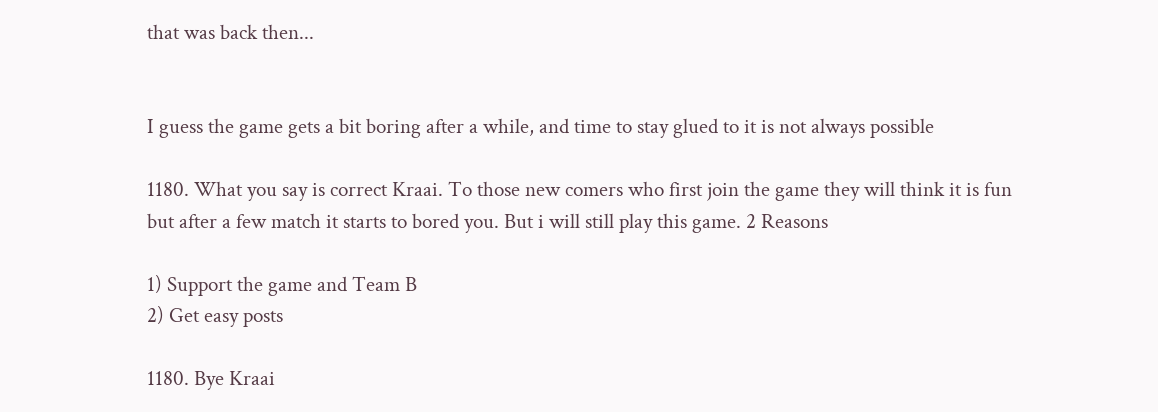that was back then...


I guess the game gets a bit boring after a while, and time to stay glued to it is not always possible

1180. What you say is correct Kraai. To those new comers who first join the game they will think it is fun but after a few match it starts to bored you. But i will still play this game. 2 Reasons

1) Support the game and Team B
2) Get easy posts

1180. Bye Kraai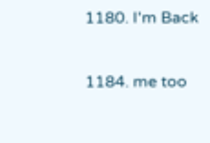1180. I'm Back

1184. me too